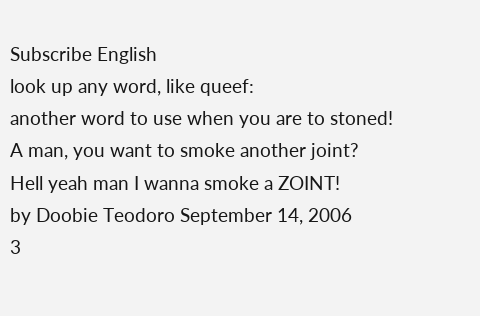Subscribe English
look up any word, like queef:
another word to use when you are to stoned!
A man, you want to smoke another joint?
Hell yeah man I wanna smoke a ZOINT!
by Doobie Teodoro September 14, 2006
3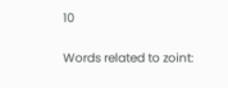10

Words related to zoint: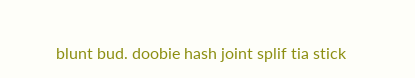blunt bud. doobie hash joint splif tia stick